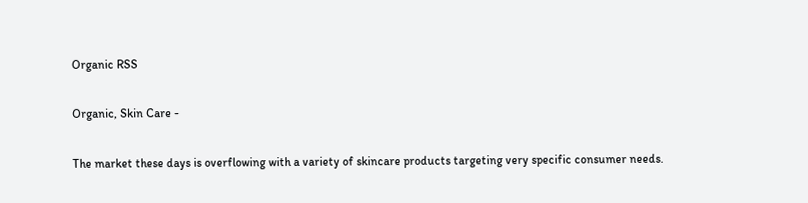Organic RSS

Organic, Skin Care -

The market these days is overflowing with a variety of skincare products targeting very specific consumer needs.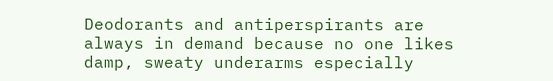Deodorants and antiperspirants are always in demand because no one likes damp, sweaty underarms especially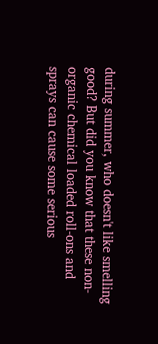during summer, who doesn't like smelling good? But did you know that these non-organic chemical loaded roll-ons and sprays can cause some serious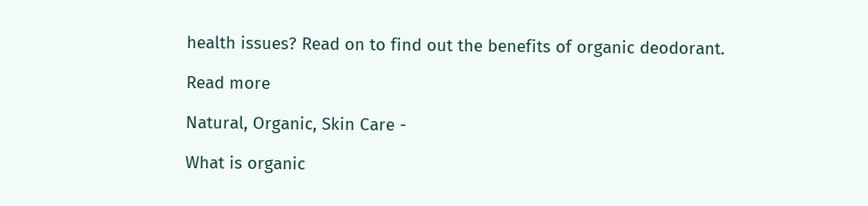health issues? Read on to find out the benefits of organic deodorant.

Read more

Natural, Organic, Skin Care -

What is organic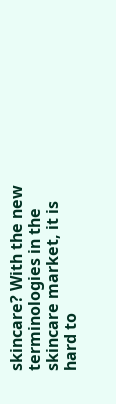skincare? With the new terminologies in the skincare market, it is hard to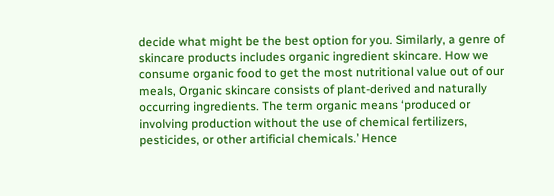decide what might be the best option for you. Similarly, a genre of skincare products includes organic ingredient skincare. How we consume organic food to get the most nutritional value out of our meals, Organic skincare consists of plant-derived and naturally occurring ingredients. The term organic means ‘produced or involving production without the use of chemical fertilizers, pesticides, or other artificial chemicals.’ Hence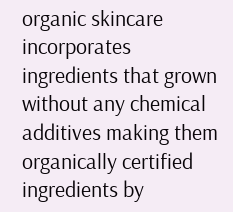organic skincare incorporates ingredients that grown without any chemical additives making them organically certified ingredients by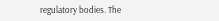regulatory bodies. The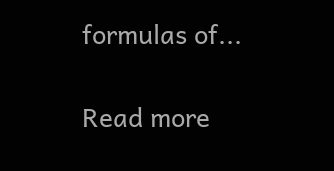formulas of...

Read more